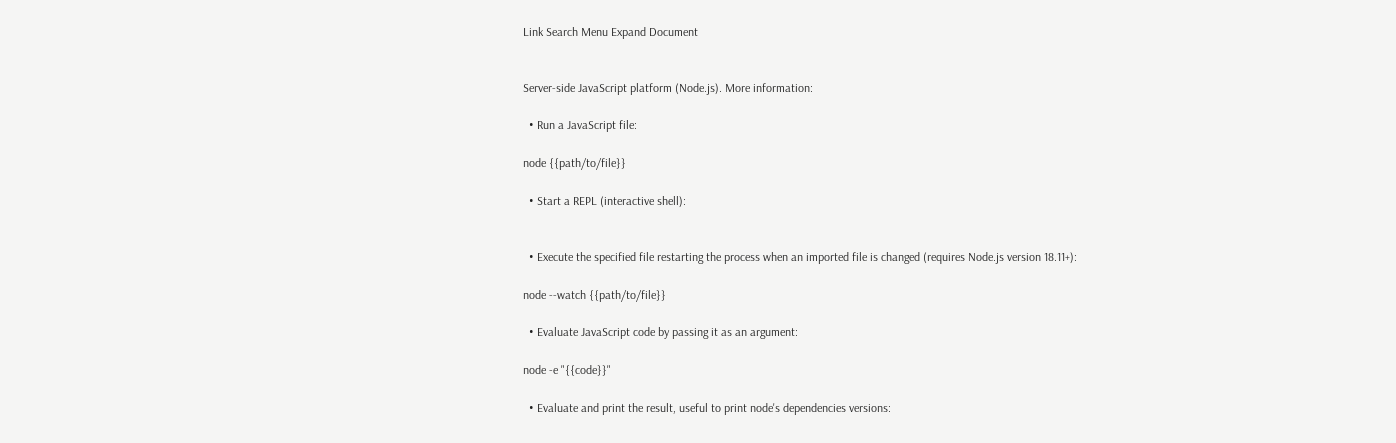Link Search Menu Expand Document


Server-side JavaScript platform (Node.js). More information:

  • Run a JavaScript file:

node {{path/to/file}}

  • Start a REPL (interactive shell):


  • Execute the specified file restarting the process when an imported file is changed (requires Node.js version 18.11+):

node --watch {{path/to/file}}

  • Evaluate JavaScript code by passing it as an argument:

node -e "{{code}}"

  • Evaluate and print the result, useful to print node's dependencies versions: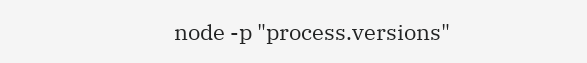node -p "process.versions"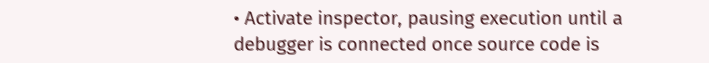• Activate inspector, pausing execution until a debugger is connected once source code is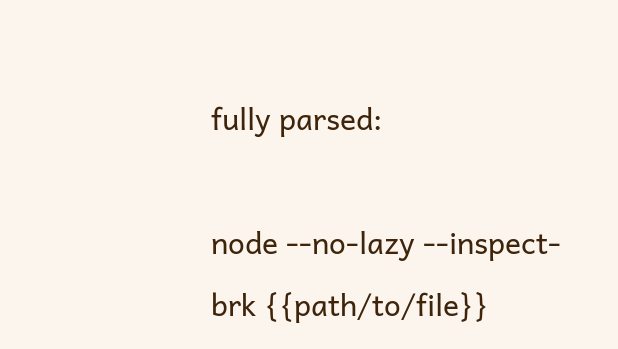fully parsed:

node --no-lazy --inspect-brk {{path/to/file}}